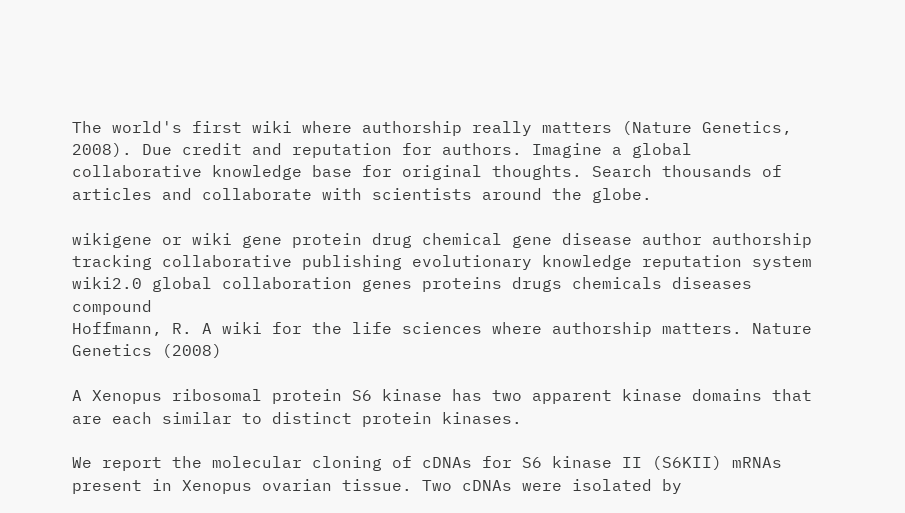The world's first wiki where authorship really matters (Nature Genetics, 2008). Due credit and reputation for authors. Imagine a global collaborative knowledge base for original thoughts. Search thousands of articles and collaborate with scientists around the globe.

wikigene or wiki gene protein drug chemical gene disease author authorship tracking collaborative publishing evolutionary knowledge reputation system wiki2.0 global collaboration genes proteins drugs chemicals diseases compound
Hoffmann, R. A wiki for the life sciences where authorship matters. Nature Genetics (2008)

A Xenopus ribosomal protein S6 kinase has two apparent kinase domains that are each similar to distinct protein kinases.

We report the molecular cloning of cDNAs for S6 kinase II (S6KII) mRNAs present in Xenopus ovarian tissue. Two cDNAs were isolated by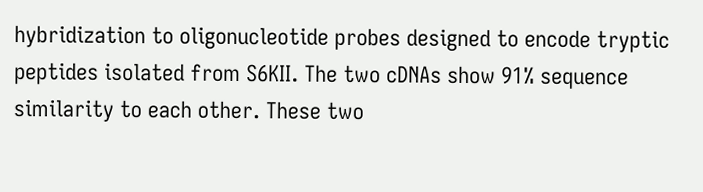hybridization to oligonucleotide probes designed to encode tryptic peptides isolated from S6KII. The two cDNAs show 91% sequence similarity to each other. These two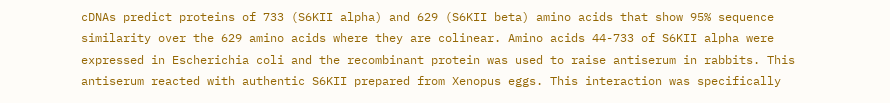cDNAs predict proteins of 733 (S6KII alpha) and 629 (S6KII beta) amino acids that show 95% sequence similarity over the 629 amino acids where they are colinear. Amino acids 44-733 of S6KII alpha were expressed in Escherichia coli and the recombinant protein was used to raise antiserum in rabbits. This antiserum reacted with authentic S6KII prepared from Xenopus eggs. This interaction was specifically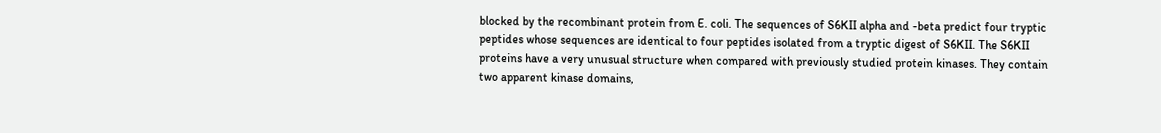blocked by the recombinant protein from E. coli. The sequences of S6KII alpha and -beta predict four tryptic peptides whose sequences are identical to four peptides isolated from a tryptic digest of S6KII. The S6KII proteins have a very unusual structure when compared with previously studied protein kinases. They contain two apparent kinase domains,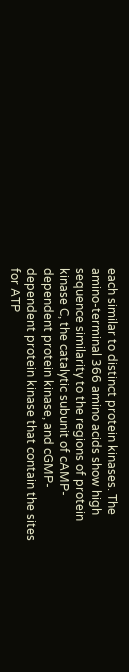each similar to distinct protein kinases. The amino-terminal 366 amino acids show high sequence similarity to the regions of protein kinase C, the catalytic subunit of cAMP-dependent protein kinase, and cGMP-dependent protein kinase that contain the sites for ATP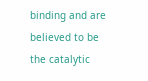binding and are believed to be the catalytic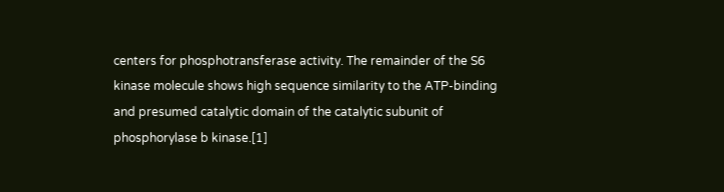centers for phosphotransferase activity. The remainder of the S6 kinase molecule shows high sequence similarity to the ATP-binding and presumed catalytic domain of the catalytic subunit of phosphorylase b kinase.[1]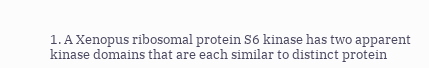1. A Xenopus ribosomal protein S6 kinase has two apparent kinase domains that are each similar to distinct protein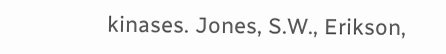kinases. Jones, S.W., Erikson,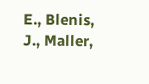E., Blenis, J., Maller,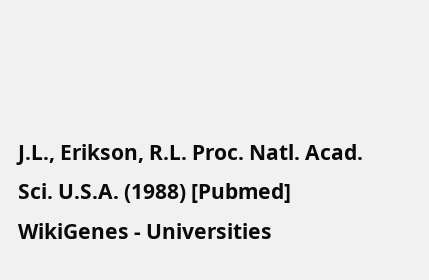J.L., Erikson, R.L. Proc. Natl. Acad. Sci. U.S.A. (1988) [Pubmed]
WikiGenes - Universities